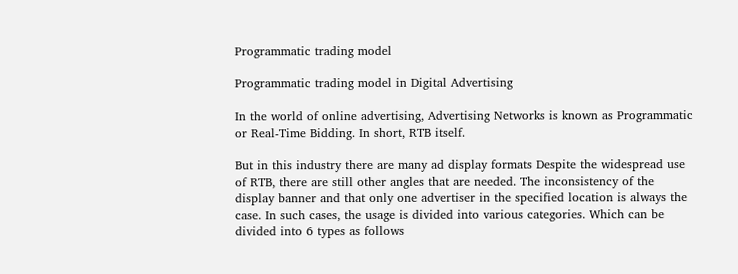Programmatic trading model

Programmatic trading model in Digital Advertising

In the world of online advertising, Advertising Networks is known as Programmatic or Real-Time Bidding. In short, RTB itself.

But in this industry there are many ad display formats Despite the widespread use of RTB, there are still other angles that are needed. The inconsistency of the display banner and that only one advertiser in the specified location is always the case. In such cases, the usage is divided into various categories. Which can be divided into 6 types as follows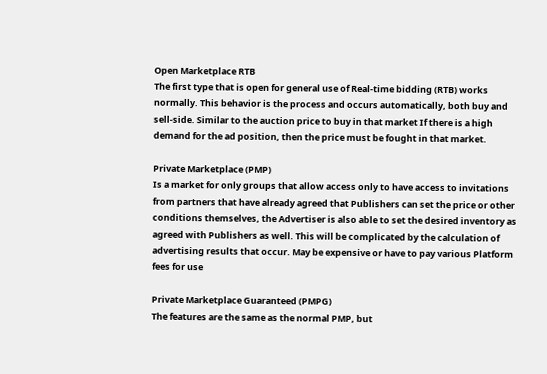Open Marketplace RTB
The first type that is open for general use of Real-time bidding (RTB) works normally. This behavior is the process and occurs automatically, both buy and sell-side. Similar to the auction price to buy in that market If there is a high demand for the ad position, then the price must be fought in that market.

Private Marketplace (PMP)
Is a market for only groups that allow access only to have access to invitations from partners that have already agreed that Publishers can set the price or other conditions themselves, the Advertiser is also able to set the desired inventory as agreed with Publishers as well. This will be complicated by the calculation of advertising results that occur. May be expensive or have to pay various Platform fees for use

Private Marketplace Guaranteed (PMPG)
The features are the same as the normal PMP, but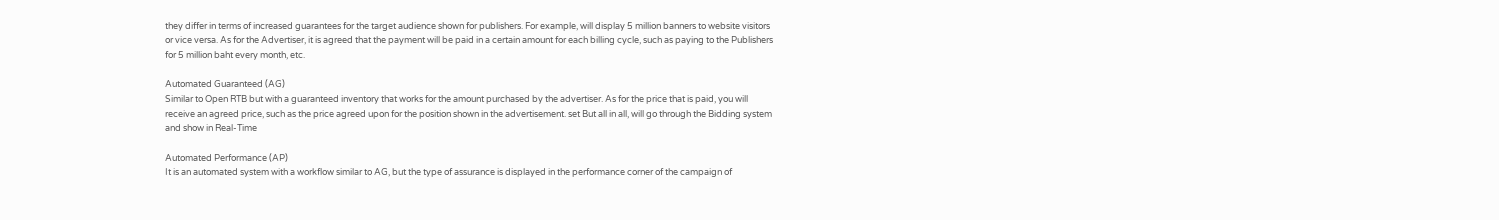they differ in terms of increased guarantees for the target audience shown for publishers. For example, will display 5 million banners to website visitors or vice versa. As for the Advertiser, it is agreed that the payment will be paid in a certain amount for each billing cycle, such as paying to the Publishers for 5 million baht every month, etc.

Automated Guaranteed (AG)
Similar to Open RTB but with a guaranteed inventory that works for the amount purchased by the advertiser. As for the price that is paid, you will receive an agreed price, such as the price agreed upon for the position shown in the advertisement. set But all in all, will go through the Bidding system and show in Real-Time

Automated Performance (AP)
It is an automated system with a workflow similar to AG, but the type of assurance is displayed in the performance corner of the campaign of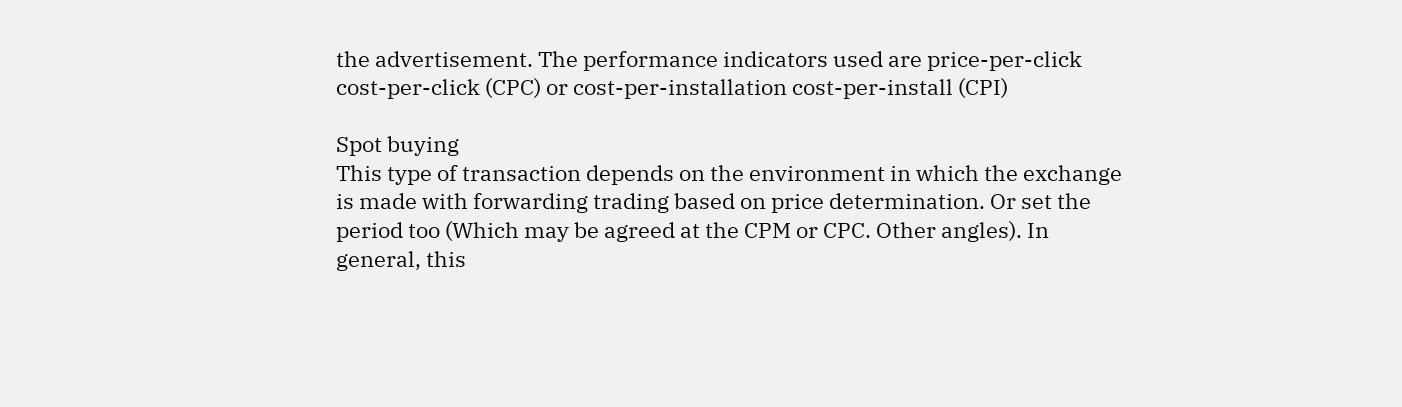the advertisement. The performance indicators used are price-per-click cost-per-click (CPC) or cost-per-installation cost-per-install (CPI)

Spot buying
This type of transaction depends on the environment in which the exchange is made with forwarding trading based on price determination. Or set the period too (Which may be agreed at the CPM or CPC. Other angles). In general, this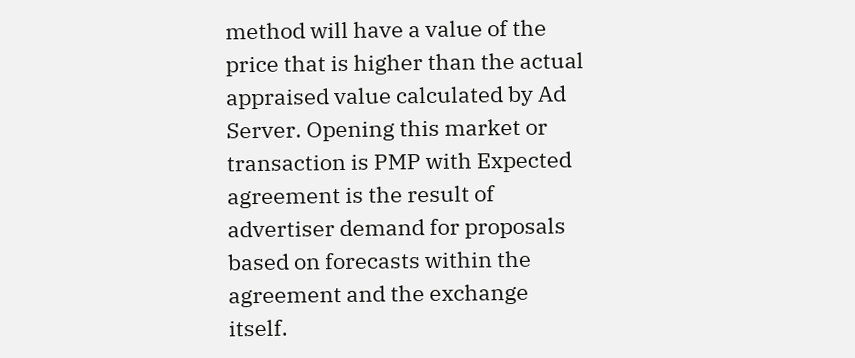method will have a value of the price that is higher than the actual appraised value calculated by Ad Server. Opening this market or transaction is PMP with Expected agreement is the result of advertiser demand for proposals based on forecasts within the agreement and the exchange itself.